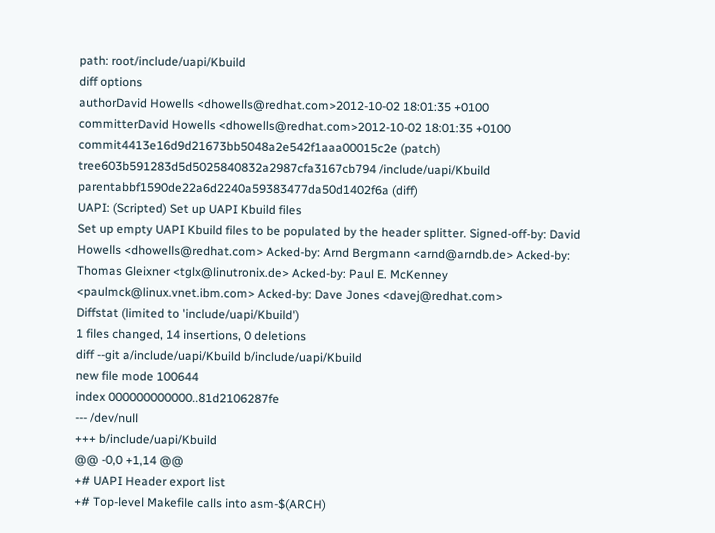path: root/include/uapi/Kbuild
diff options
authorDavid Howells <dhowells@redhat.com>2012-10-02 18:01:35 +0100
committerDavid Howells <dhowells@redhat.com>2012-10-02 18:01:35 +0100
commit4413e16d9d21673bb5048a2e542f1aaa00015c2e (patch)
tree603b591283d5d5025840832a2987cfa3167cb794 /include/uapi/Kbuild
parentabbf1590de22a6d2240a59383477da50d1402f6a (diff)
UAPI: (Scripted) Set up UAPI Kbuild files
Set up empty UAPI Kbuild files to be populated by the header splitter. Signed-off-by: David Howells <dhowells@redhat.com> Acked-by: Arnd Bergmann <arnd@arndb.de> Acked-by: Thomas Gleixner <tglx@linutronix.de> Acked-by: Paul E. McKenney <paulmck@linux.vnet.ibm.com> Acked-by: Dave Jones <davej@redhat.com>
Diffstat (limited to 'include/uapi/Kbuild')
1 files changed, 14 insertions, 0 deletions
diff --git a/include/uapi/Kbuild b/include/uapi/Kbuild
new file mode 100644
index 000000000000..81d2106287fe
--- /dev/null
+++ b/include/uapi/Kbuild
@@ -0,0 +1,14 @@
+# UAPI Header export list
+# Top-level Makefile calls into asm-$(ARCH)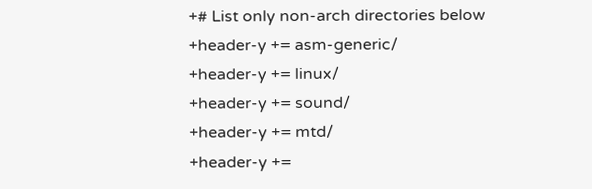+# List only non-arch directories below
+header-y += asm-generic/
+header-y += linux/
+header-y += sound/
+header-y += mtd/
+header-y +=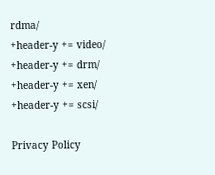rdma/
+header-y += video/
+header-y += drm/
+header-y += xen/
+header-y += scsi/

Privacy Policy